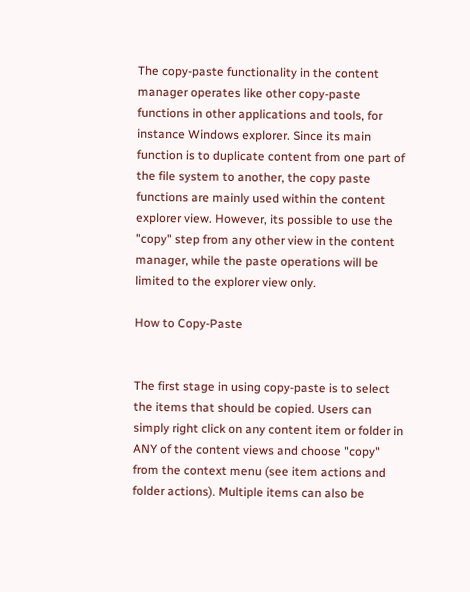The copy-paste functionality in the content manager operates like other copy-paste functions in other applications and tools, for instance Windows explorer. Since its main function is to duplicate content from one part of the file system to another, the copy paste functions are mainly used within the content explorer view. However, its possible to use the "copy" step from any other view in the content manager, while the paste operations will be limited to the explorer view only.

How to Copy-Paste


The first stage in using copy-paste is to select the items that should be copied. Users can simply right click on any content item or folder in ANY of the content views and choose "copy" from the context menu (see item actions and folder actions). Multiple items can also be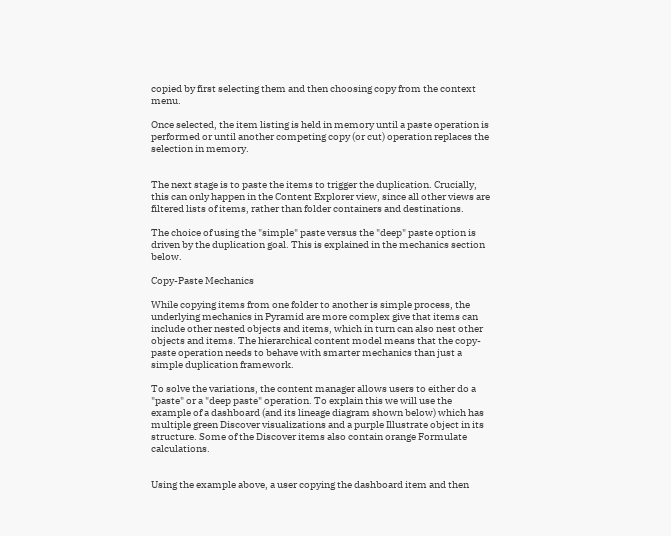copied by first selecting them and then choosing copy from the context menu.

Once selected, the item listing is held in memory until a paste operation is performed or until another competing copy (or cut) operation replaces the selection in memory.


The next stage is to paste the items to trigger the duplication. Crucially, this can only happen in the Content Explorer view, since all other views are filtered lists of items, rather than folder containers and destinations.

The choice of using the "simple" paste versus the "deep" paste option is driven by the duplication goal. This is explained in the mechanics section below.

Copy-Paste Mechanics

While copying items from one folder to another is simple process, the underlying mechanics in Pyramid are more complex give that items can include other nested objects and items, which in turn can also nest other objects and items. The hierarchical content model means that the copy-paste operation needs to behave with smarter mechanics than just a simple duplication framework.

To solve the variations, the content manager allows users to either do a "paste" or a "deep paste" operation. To explain this we will use the example of a dashboard (and its lineage diagram shown below) which has multiple green Discover visualizations and a purple Illustrate object in its structure. Some of the Discover items also contain orange Formulate calculations.


Using the example above, a user copying the dashboard item and then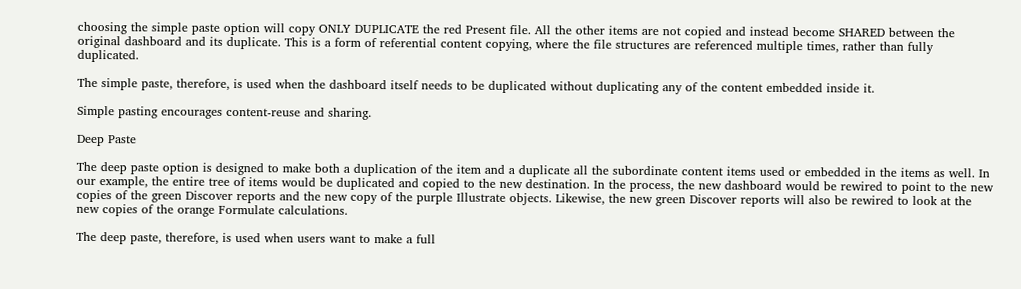choosing the simple paste option will copy ONLY DUPLICATE the red Present file. All the other items are not copied and instead become SHARED between the original dashboard and its duplicate. This is a form of referential content copying, where the file structures are referenced multiple times, rather than fully duplicated.

The simple paste, therefore, is used when the dashboard itself needs to be duplicated without duplicating any of the content embedded inside it.

Simple pasting encourages content-reuse and sharing.

Deep Paste

The deep paste option is designed to make both a duplication of the item and a duplicate all the subordinate content items used or embedded in the items as well. In our example, the entire tree of items would be duplicated and copied to the new destination. In the process, the new dashboard would be rewired to point to the new copies of the green Discover reports and the new copy of the purple Illustrate objects. Likewise, the new green Discover reports will also be rewired to look at the new copies of the orange Formulate calculations.

The deep paste, therefore, is used when users want to make a full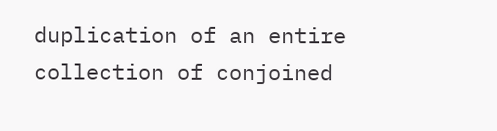duplication of an entire collection of conjoined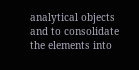analytical objects and to consolidate the elements into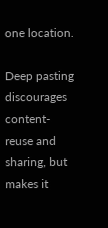one location.

Deep pasting discourages content-reuse and sharing, but makes it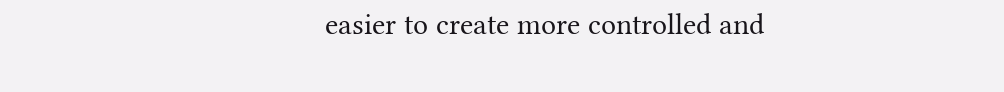easier to create more controlled and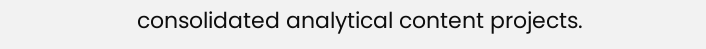consolidated analytical content projects.